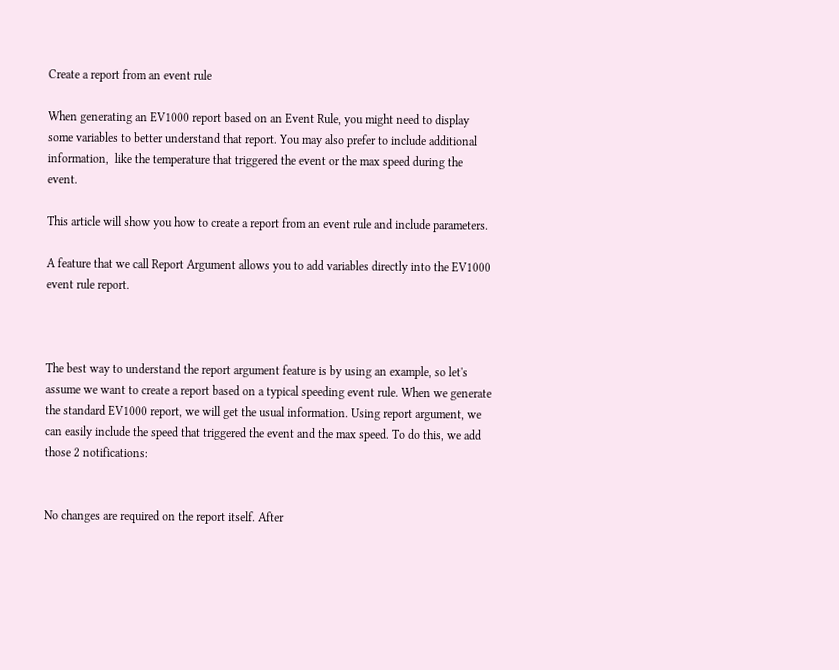Create a report from an event rule

When generating an EV1000 report based on an Event Rule, you might need to display some variables to better understand that report. You may also prefer to include additional information,  like the temperature that triggered the event or the max speed during the event.

This article will show you how to create a report from an event rule and include parameters.

A feature that we call Report Argument allows you to add variables directly into the EV1000 event rule report.



The best way to understand the report argument feature is by using an example, so let's assume we want to create a report based on a typical speeding event rule. When we generate the standard EV1000 report, we will get the usual information. Using report argument, we can easily include the speed that triggered the event and the max speed. To do this, we add those 2 notifications:


No changes are required on the report itself. After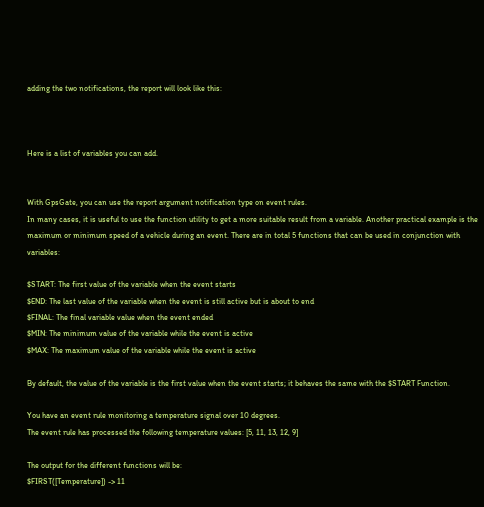adding the two notifications, the report will look like this:



Here is a list of variables you can add.


With GpsGate, you can use the report argument notification type on event rules.
In many cases, it is useful to use the function utility to get a more suitable result from a variable. Another practical example is the maximum or minimum speed of a vehicle during an event. There are in total 5 functions that can be used in conjunction with variables:

$START: The first value of the variable when the event starts
$END: The last value of the variable when the event is still active but is about to end
$FINAL: The final variable value when the event ended
$MIN: The minimum value of the variable while the event is active
$MAX: The maximum value of the variable while the event is active

By default, the value of the variable is the first value when the event starts; it behaves the same with the $START Function.

You have an event rule monitoring a temperature signal over 10 degrees.
The event rule has processed the following temperature values: [5, 11, 13, 12, 9]

The output for the different functions will be:
$FIRST([Temperature]) -> 11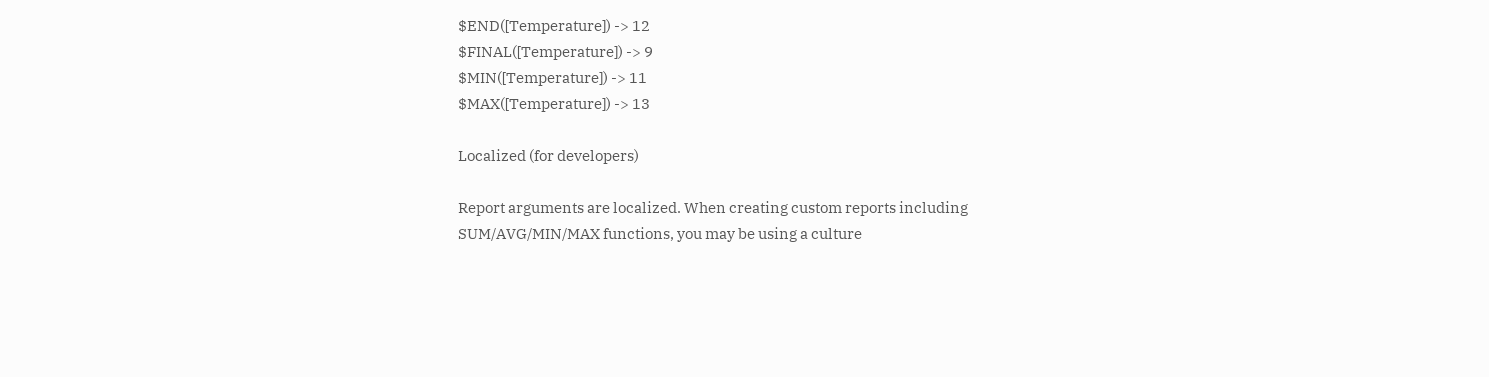$END([Temperature]) -> 12
$FINAL([Temperature]) -> 9
$MIN([Temperature]) -> 11
$MAX([Temperature]) -> 13

Localized (for developers)

Report arguments are localized. When creating custom reports including SUM/AVG/MIN/MAX functions, you may be using a culture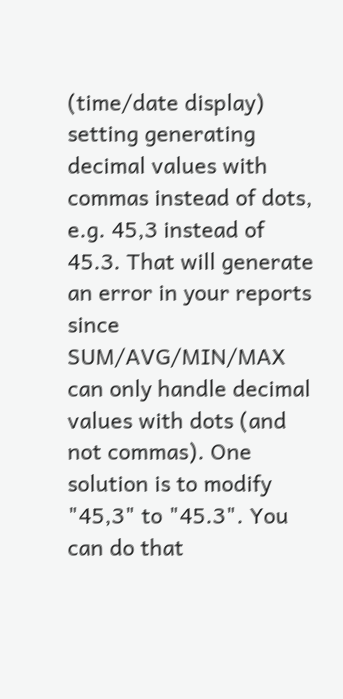(time/date display) setting generating decimal values with commas instead of dots, e.g. 45,3 instead of 45.3. That will generate an error in your reports since SUM/AVG/MIN/MAX can only handle decimal values with dots (and not commas). One solution is to modify "45,3" to "45.3". You can do that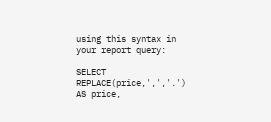using this syntax in your report query:

SELECT REPLACE(price,',','.') AS price,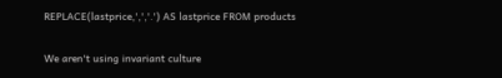REPLACE(lastprice,',','.') AS lastprice FROM products


We aren't using invariant culture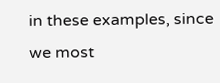in these examples, since we most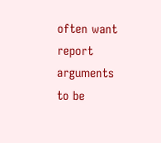often want report arguments to be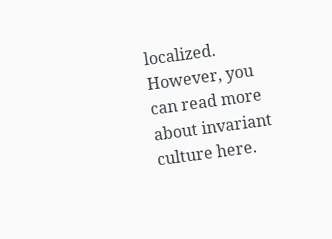localized. However, you can read more about invariant culture here.